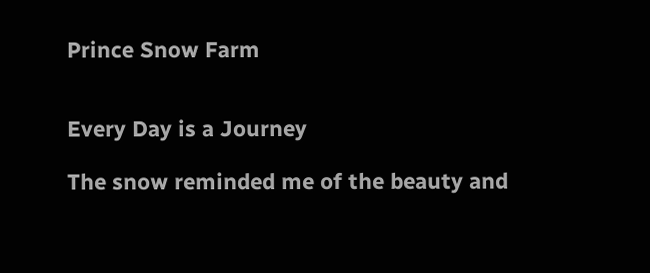Prince Snow Farm


Every Day is a Journey

The snow reminded me of the beauty and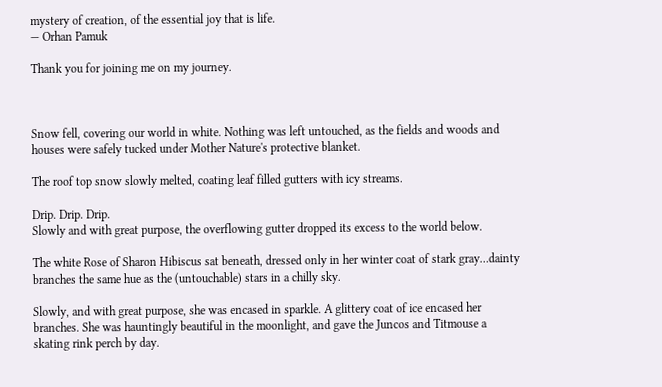mystery of creation, of the essential joy that is life.
— Orhan Pamuk

Thank you for joining me on my journey.



Snow fell, covering our world in white. Nothing was left untouched, as the fields and woods and houses were safely tucked under Mother Nature's protective blanket.

The roof top snow slowly melted, coating leaf filled gutters with icy streams.

Drip. Drip. Drip.
Slowly and with great purpose, the overflowing gutter dropped its excess to the world below.

The white Rose of Sharon Hibiscus sat beneath, dressed only in her winter coat of stark gray…dainty branches the same hue as the (untouchable) stars in a chilly sky.

Slowly, and with great purpose, she was encased in sparkle. A glittery coat of ice encased her branches. She was hauntingly beautiful in the moonlight, and gave the Juncos and Titmouse a skating rink perch by day.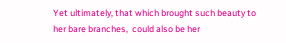Yet ultimately, that which brought such beauty to her bare branches,  could also be her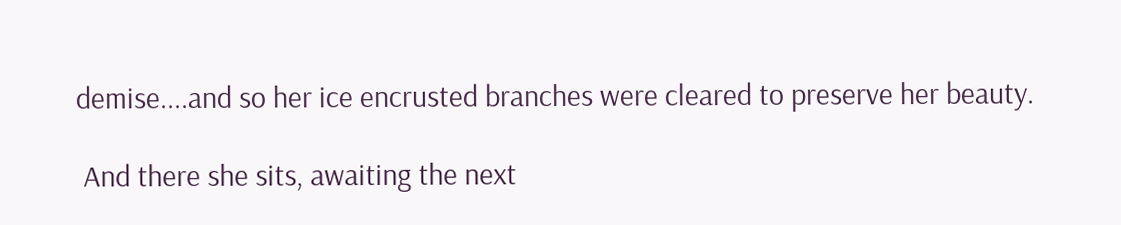demise....and so her ice encrusted branches were cleared to preserve her beauty.

 And there she sits, awaiting the next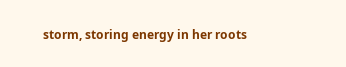storm, storing energy in her roots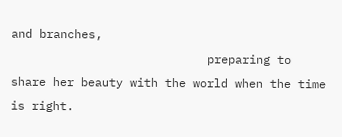and branches,
                            preparing to share her beauty with the world when the time is right.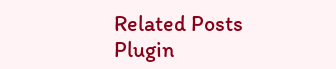Related Posts Plugin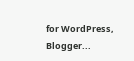for WordPress, Blogger...